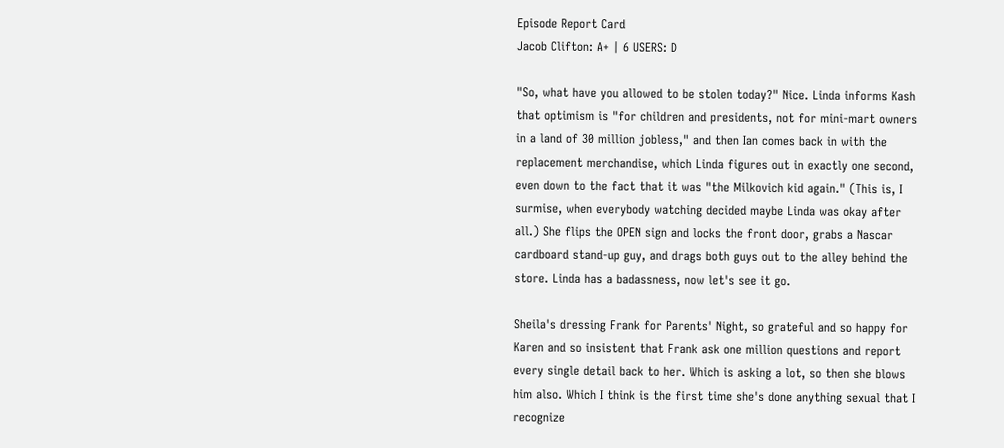Episode Report Card
Jacob Clifton: A+ | 6 USERS: D

"So, what have you allowed to be stolen today?" Nice. Linda informs Kash that optimism is "for children and presidents, not for mini-mart owners in a land of 30 million jobless," and then Ian comes back in with the replacement merchandise, which Linda figures out in exactly one second, even down to the fact that it was "the Milkovich kid again." (This is, I surmise, when everybody watching decided maybe Linda was okay after all.) She flips the OPEN sign and locks the front door, grabs a Nascar cardboard stand-up guy, and drags both guys out to the alley behind the store. Linda has a badassness, now let's see it go.

Sheila's dressing Frank for Parents' Night, so grateful and so happy for Karen and so insistent that Frank ask one million questions and report every single detail back to her. Which is asking a lot, so then she blows him also. Which I think is the first time she's done anything sexual that I recognize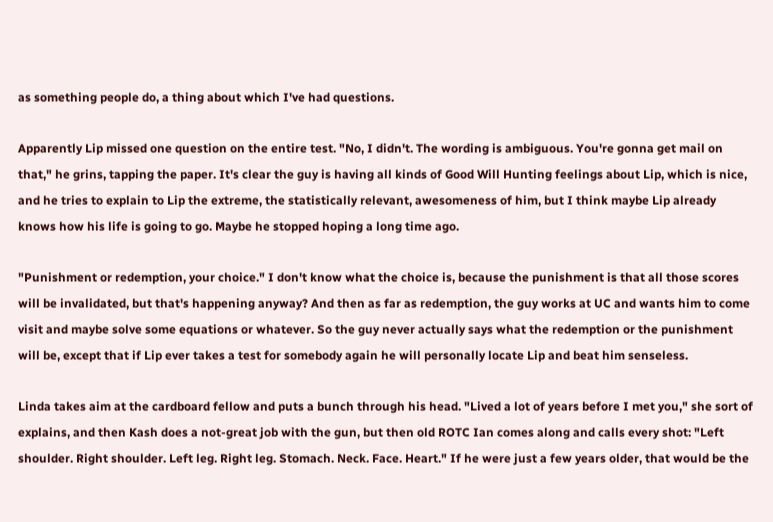as something people do, a thing about which I've had questions.

Apparently Lip missed one question on the entire test. "No, I didn't. The wording is ambiguous. You're gonna get mail on that," he grins, tapping the paper. It's clear the guy is having all kinds of Good Will Hunting feelings about Lip, which is nice, and he tries to explain to Lip the extreme, the statistically relevant, awesomeness of him, but I think maybe Lip already knows how his life is going to go. Maybe he stopped hoping a long time ago.

"Punishment or redemption, your choice." I don't know what the choice is, because the punishment is that all those scores will be invalidated, but that's happening anyway? And then as far as redemption, the guy works at UC and wants him to come visit and maybe solve some equations or whatever. So the guy never actually says what the redemption or the punishment will be, except that if Lip ever takes a test for somebody again he will personally locate Lip and beat him senseless.

Linda takes aim at the cardboard fellow and puts a bunch through his head. "Lived a lot of years before I met you," she sort of explains, and then Kash does a not-great job with the gun, but then old ROTC Ian comes along and calls every shot: "Left shoulder. Right shoulder. Left leg. Right leg. Stomach. Neck. Face. Heart." If he were just a few years older, that would be the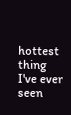hottest thing I've ever seen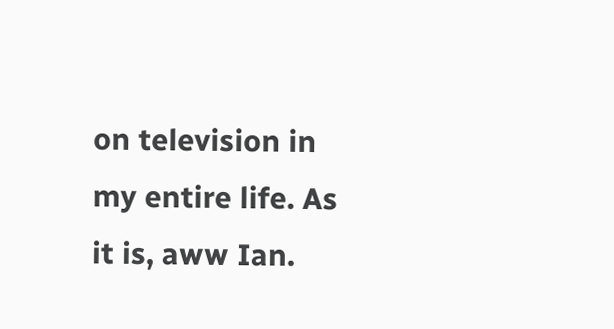on television in my entire life. As it is, aww Ian.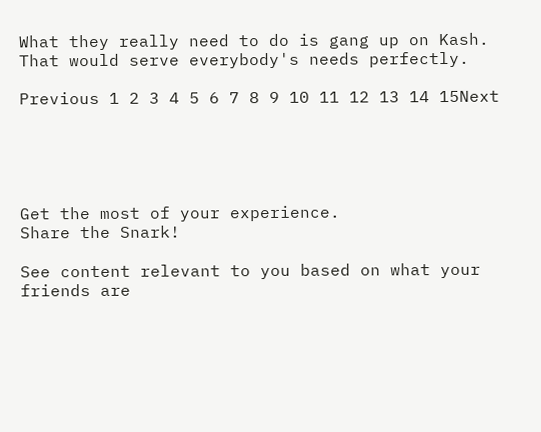What they really need to do is gang up on Kash. That would serve everybody's needs perfectly.

Previous 1 2 3 4 5 6 7 8 9 10 11 12 13 14 15Next





Get the most of your experience.
Share the Snark!

See content relevant to you based on what your friends are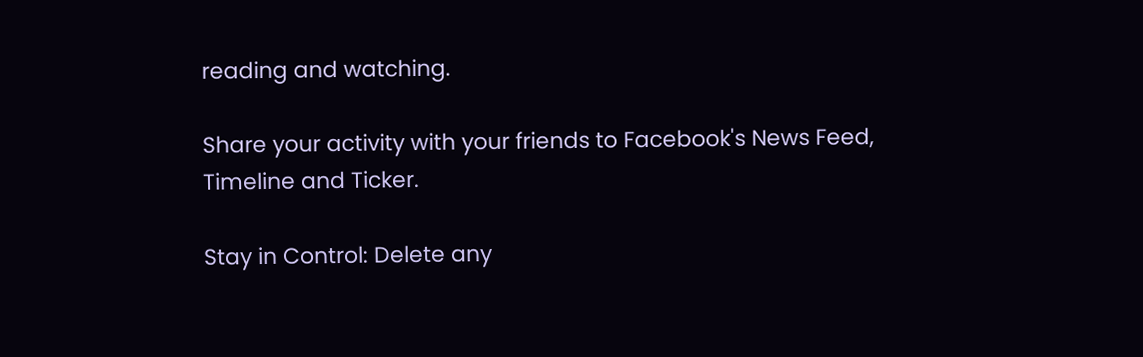reading and watching.

Share your activity with your friends to Facebook's News Feed, Timeline and Ticker.

Stay in Control: Delete any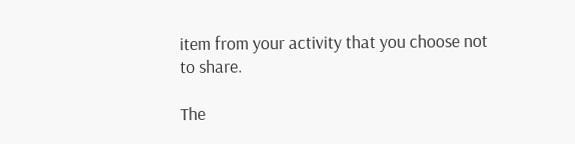item from your activity that you choose not to share.

The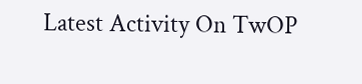Latest Activity On TwOP